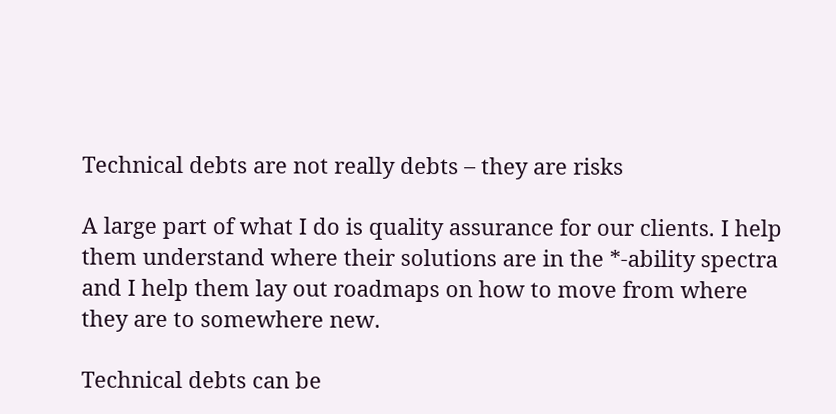Technical debts are not really debts – they are risks

A large part of what I do is quality assurance for our clients. I help them understand where their solutions are in the *-ability spectra and I help them lay out roadmaps on how to move from where they are to somewhere new.

Technical debts can be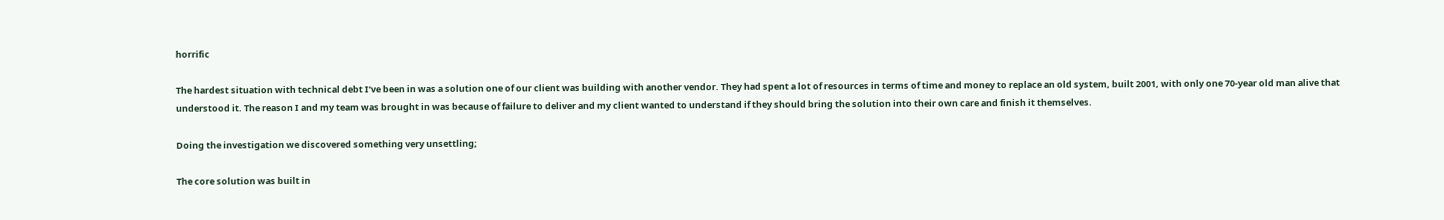horrific

The hardest situation with technical debt I’ve been in was a solution one of our client was building with another vendor. They had spent a lot of resources in terms of time and money to replace an old system, built 2001, with only one 70-year old man alive that understood it. The reason I and my team was brought in was because of failure to deliver and my client wanted to understand if they should bring the solution into their own care and finish it themselves.

Doing the investigation we discovered something very unsettling;

The core solution was built in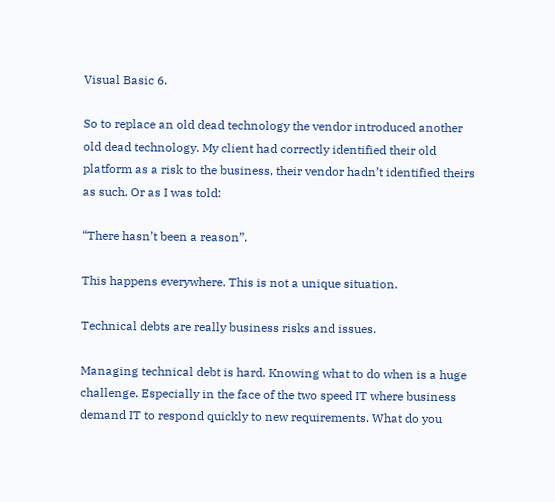Visual Basic 6.

So to replace an old dead technology the vendor introduced another old dead technology. My client had correctly identified their old platform as a risk to the business, their vendor hadn’t identified theirs as such. Or as I was told:

“There hasn’t been a reason”.

This happens everywhere. This is not a unique situation.

Technical debts are really business risks and issues.

Managing technical debt is hard. Knowing what to do when is a huge challenge. Especially in the face of the two speed IT where business demand IT to respond quickly to new requirements. What do you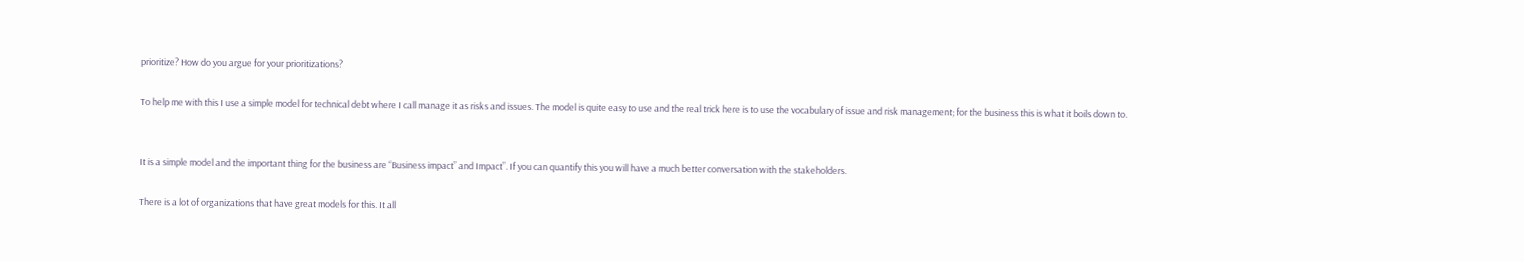prioritize? How do you argue for your prioritizations?

To help me with this I use a simple model for technical debt where I call manage it as risks and issues. The model is quite easy to use and the real trick here is to use the vocabulary of issue and risk management; for the business this is what it boils down to.


It is a simple model and the important thing for the business are “Business impact” and Impact”. If you can quantify this you will have a much better conversation with the stakeholders.

There is a lot of organizations that have great models for this. It all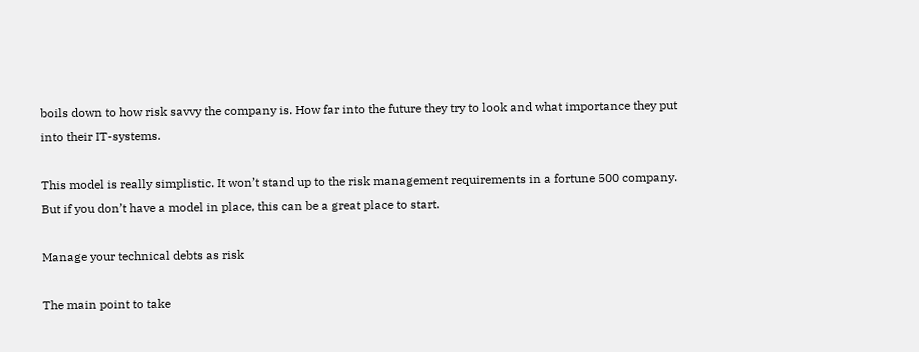boils down to how risk savvy the company is. How far into the future they try to look and what importance they put into their IT-systems.

This model is really simplistic. It won’t stand up to the risk management requirements in a fortune 500 company. But if you don’t have a model in place, this can be a great place to start.

Manage your technical debts as risk

The main point to take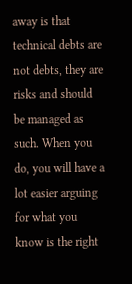away is that technical debts are not debts, they are risks and should be managed as such. When you do, you will have a lot easier arguing for what you know is the right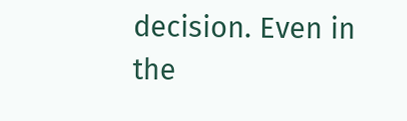decision. Even in the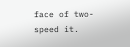face of two-speed it.